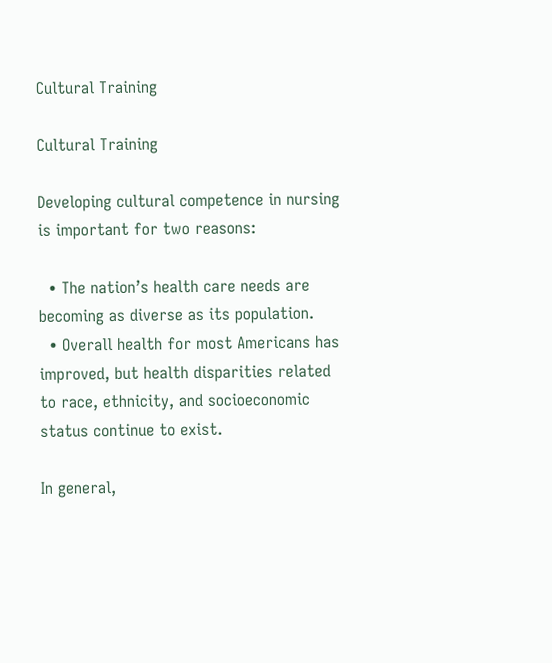Cultural Training

Cultural Training

Developing cultural competence in nursing is important for two reasons:

  • The nation’s health care needs are becoming as diverse as its population.
  • Overall health for most Americans has improved, but health disparities related to race, ethnicity, and socioeconomic status continue to exist.

In general,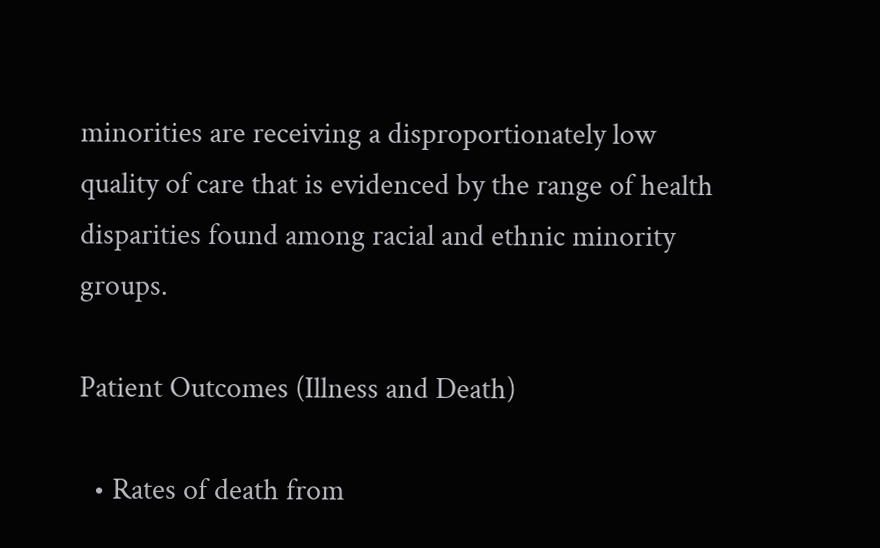minorities are receiving a disproportionately low quality of care that is evidenced by the range of health disparities found among racial and ethnic minority groups.

Patient Outcomes (Illness and Death)

  • Rates of death from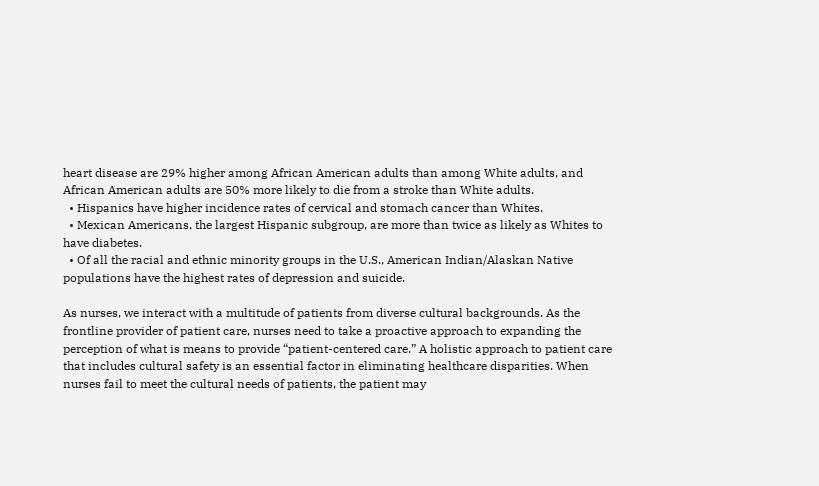heart disease are 29% higher among African American adults than among White adults, and African American adults are 50% more likely to die from a stroke than White adults.
  • Hispanics have higher incidence rates of cervical and stomach cancer than Whites.
  • Mexican Americans, the largest Hispanic subgroup, are more than twice as likely as Whites to have diabetes.
  • Of all the racial and ethnic minority groups in the U.S., American Indian/Alaskan Native populations have the highest rates of depression and suicide.

As nurses, we interact with a multitude of patients from diverse cultural backgrounds. As the frontline provider of patient care, nurses need to take a proactive approach to expanding the perception of what is means to provide “patient-centered care.” A holistic approach to patient care that includes cultural safety is an essential factor in eliminating healthcare disparities. When nurses fail to meet the cultural needs of patients, the patient may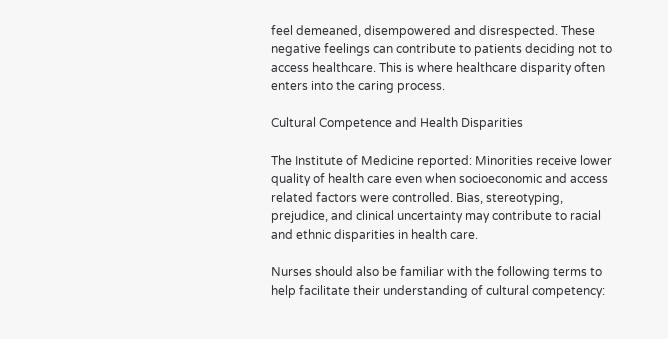feel demeaned, disempowered and disrespected. These negative feelings can contribute to patients deciding not to access healthcare. This is where healthcare disparity often enters into the caring process.

Cultural Competence and Health Disparities

The Institute of Medicine reported: Minorities receive lower quality of health care even when socioeconomic and access related factors were controlled. Bias, stereotyping, prejudice, and clinical uncertainty may contribute to racial and ethnic disparities in health care.

Nurses should also be familiar with the following terms to help facilitate their understanding of cultural competency: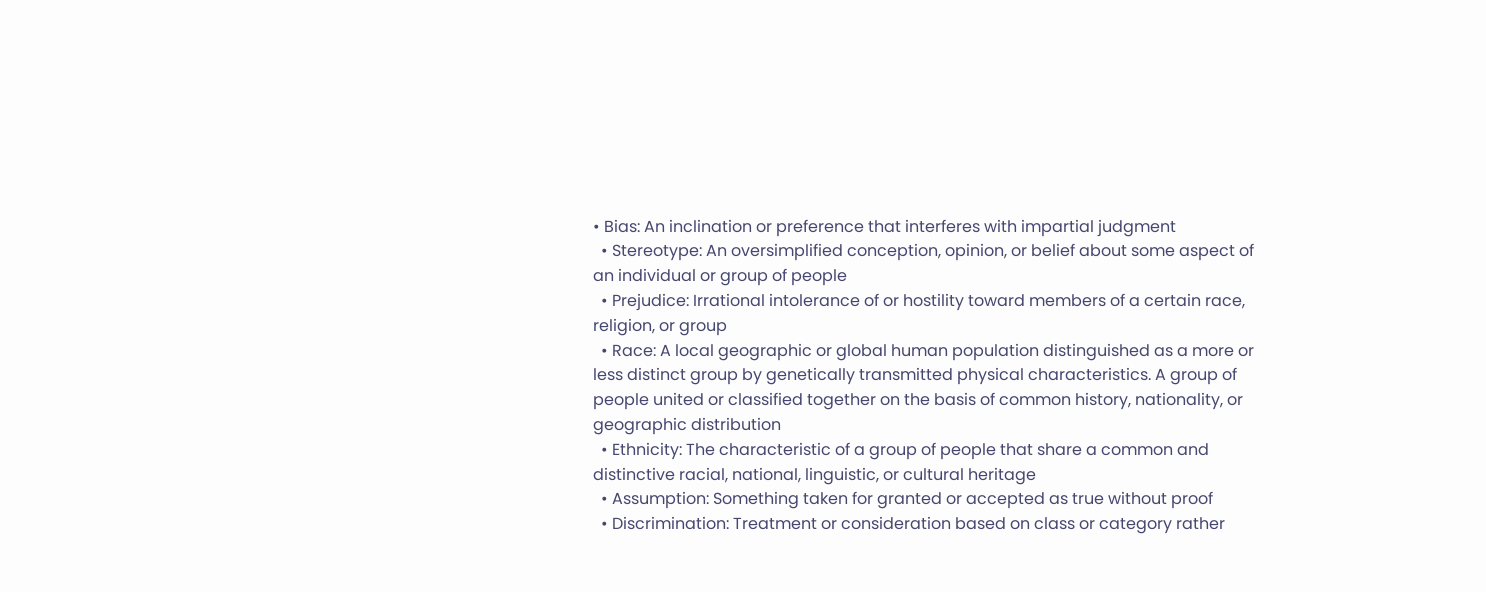• Bias: An inclination or preference that interferes with impartial judgment
  • Stereotype: An oversimplified conception, opinion, or belief about some aspect of an individual or group of people
  • Prejudice: Irrational intolerance of or hostility toward members of a certain race, religion, or group
  • Race: A local geographic or global human population distinguished as a more or less distinct group by genetically transmitted physical characteristics. A group of people united or classified together on the basis of common history, nationality, or geographic distribution
  • Ethnicity: The characteristic of a group of people that share a common and distinctive racial, national, linguistic, or cultural heritage
  • Assumption: Something taken for granted or accepted as true without proof
  • Discrimination: Treatment or consideration based on class or category rather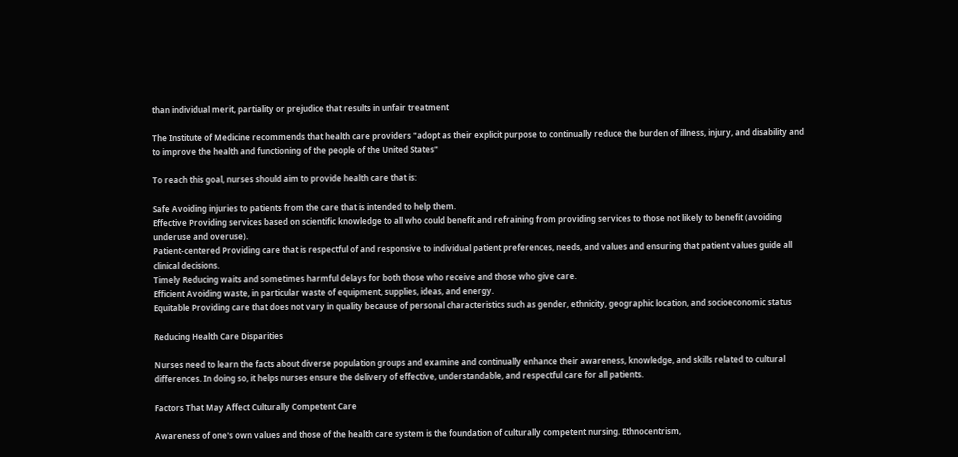than individual merit, partiality or prejudice that results in unfair treatment

The Institute of Medicine recommends that health care providers "adopt as their explicit purpose to continually reduce the burden of illness, injury, and disability and to improve the health and functioning of the people of the United States"

To reach this goal, nurses should aim to provide health care that is:

Safe Avoiding injuries to patients from the care that is intended to help them.
Effective Providing services based on scientific knowledge to all who could benefit and refraining from providing services to those not likely to benefit (avoiding underuse and overuse).
Patient-centered Providing care that is respectful of and responsive to individual patient preferences, needs, and values and ensuring that patient values guide all clinical decisions.
Timely Reducing waits and sometimes harmful delays for both those who receive and those who give care.
Efficient Avoiding waste, in particular waste of equipment, supplies, ideas, and energy.
Equitable Providing care that does not vary in quality because of personal characteristics such as gender, ethnicity, geographic location, and socioeconomic status

Reducing Health Care Disparities

Nurses need to learn the facts about diverse population groups and examine and continually enhance their awareness, knowledge, and skills related to cultural differences. In doing so, it helps nurses ensure the delivery of effective, understandable, and respectful care for all patients.

Factors That May Affect Culturally Competent Care

Awareness of one's own values and those of the health care system is the foundation of culturally competent nursing. Ethnocentrism,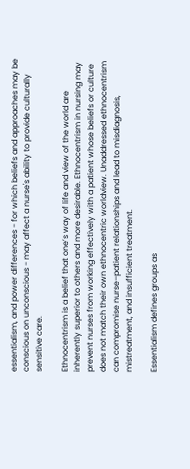essentialism, and power differences - for which beliefs and approaches may be conscious on unconscious - may affect a nurse's ability to provide culturally sensitive care.

Ethnocentrism is a belief that one’s way of life and view of the world are inherently superior to others and more desirable. Ethnocentrism in nursing may prevent nurses from working effectively with a patient whose beliefs or culture does not match their own ethnocentric worldview. Unaddressed ethnocentrism can compromise nurse–patient relationships and lead to misdiagnosis, mistreatment, and insufficient treatment.

Essentialism defines groups as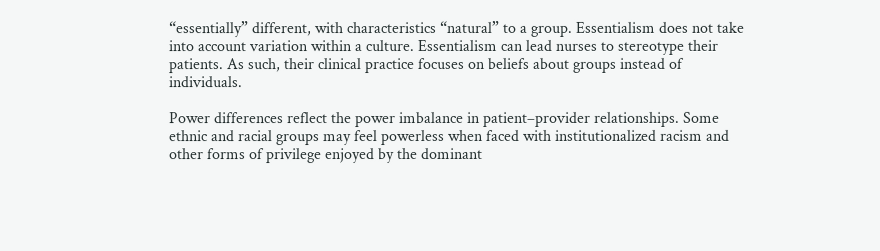“essentially” different, with characteristics “natural” to a group. Essentialism does not take into account variation within a culture. Essentialism can lead nurses to stereotype their patients. As such, their clinical practice focuses on beliefs about groups instead of individuals.

Power differences reflect the power imbalance in patient–provider relationships. Some ethnic and racial groups may feel powerless when faced with institutionalized racism and other forms of privilege enjoyed by the dominant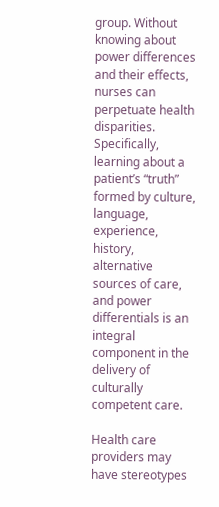group. Without knowing about power differences and their effects, nurses can perpetuate health disparities. Specifically, learning about a patient’s “truth” formed by culture, language, experience, history, alternative sources of care, and power differentials is an integral component in the delivery of culturally competent care.

Health care providers may have stereotypes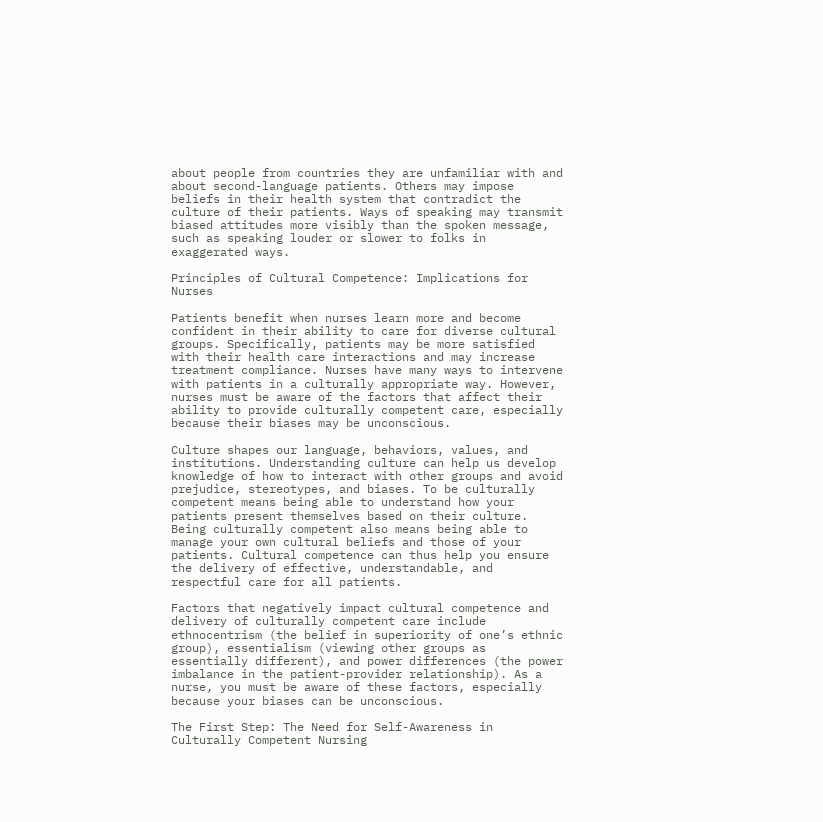about people from countries they are unfamiliar with and about second-language patients. Others may impose beliefs in their health system that contradict the culture of their patients. Ways of speaking may transmit biased attitudes more visibly than the spoken message, such as speaking louder or slower to folks in exaggerated ways.

Principles of Cultural Competence: Implications for Nurses

Patients benefit when nurses learn more and become confident in their ability to care for diverse cultural groups. Specifically, patients may be more satisfied with their health care interactions and may increase treatment compliance. Nurses have many ways to intervene with patients in a culturally appropriate way. However, nurses must be aware of the factors that affect their ability to provide culturally competent care, especially because their biases may be unconscious.

Culture shapes our language, behaviors, values, and institutions. Understanding culture can help us develop knowledge of how to interact with other groups and avoid prejudice, stereotypes, and biases. To be culturally competent means being able to understand how your patients present themselves based on their culture. Being culturally competent also means being able to manage your own cultural beliefs and those of your patients. Cultural competence can thus help you ensure the delivery of effective, understandable, and respectful care for all patients.

Factors that negatively impact cultural competence and delivery of culturally competent care include ethnocentrism (the belief in superiority of one’s ethnic group), essentialism (viewing other groups as essentially different), and power differences (the power imbalance in the patient-provider relationship). As a nurse, you must be aware of these factors, especially because your biases can be unconscious.

The First Step: The Need for Self-Awareness in Culturally Competent Nursing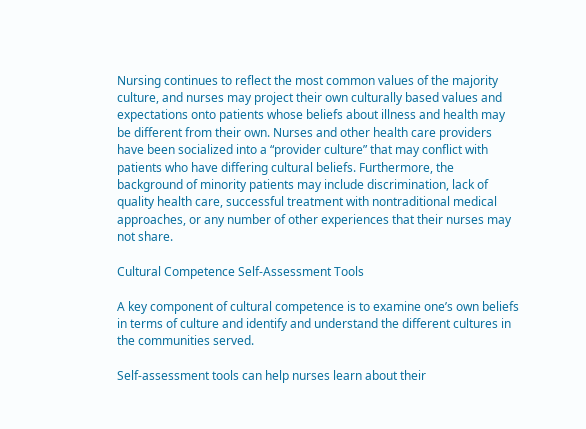Nursing continues to reflect the most common values of the majority culture, and nurses may project their own culturally based values and expectations onto patients whose beliefs about illness and health may be different from their own. Nurses and other health care providers have been socialized into a “provider culture” that may conflict with patients who have differing cultural beliefs. Furthermore, the background of minority patients may include discrimination, lack of quality health care, successful treatment with nontraditional medical approaches, or any number of other experiences that their nurses may not share.

Cultural Competence Self-Assessment Tools

A key component of cultural competence is to examine one’s own beliefs in terms of culture and identify and understand the different cultures in the communities served.

Self-assessment tools can help nurses learn about their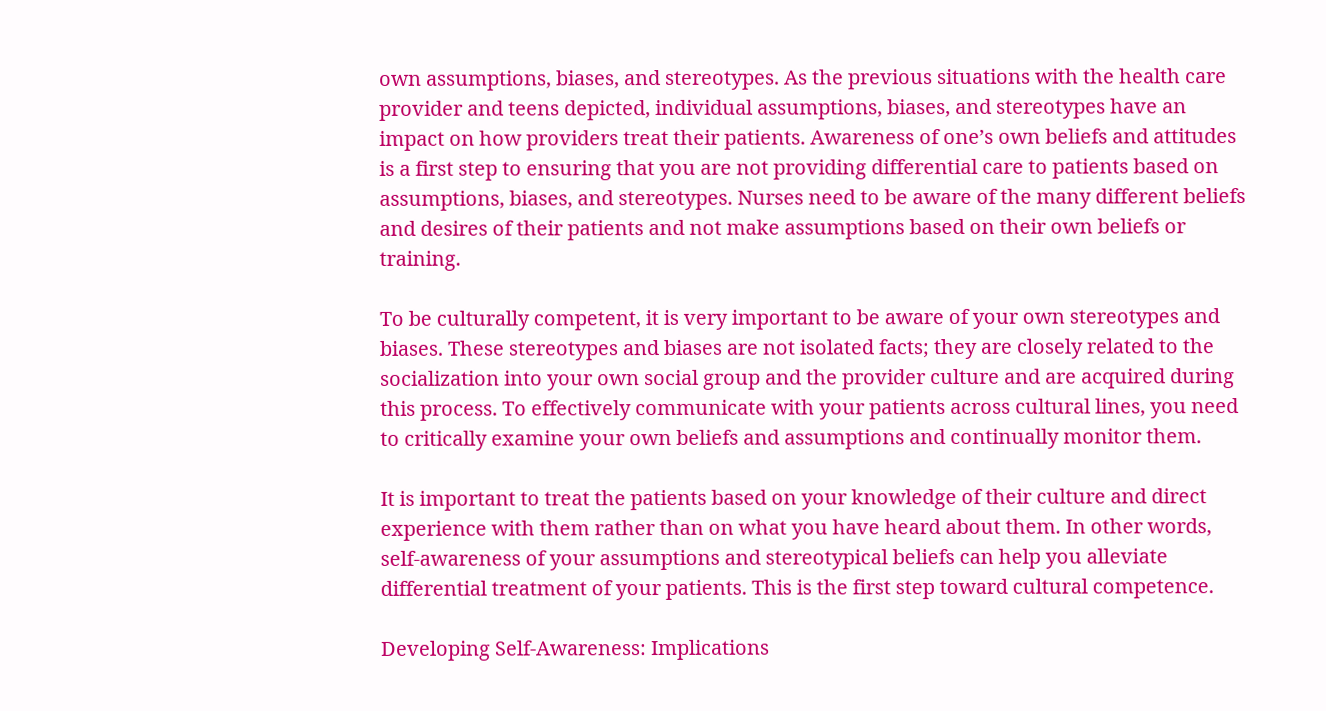own assumptions, biases, and stereotypes. As the previous situations with the health care provider and teens depicted, individual assumptions, biases, and stereotypes have an impact on how providers treat their patients. Awareness of one’s own beliefs and attitudes is a first step to ensuring that you are not providing differential care to patients based on assumptions, biases, and stereotypes. Nurses need to be aware of the many different beliefs and desires of their patients and not make assumptions based on their own beliefs or training.

To be culturally competent, it is very important to be aware of your own stereotypes and biases. These stereotypes and biases are not isolated facts; they are closely related to the socialization into your own social group and the provider culture and are acquired during this process. To effectively communicate with your patients across cultural lines, you need to critically examine your own beliefs and assumptions and continually monitor them.

It is important to treat the patients based on your knowledge of their culture and direct experience with them rather than on what you have heard about them. In other words, self-awareness of your assumptions and stereotypical beliefs can help you alleviate differential treatment of your patients. This is the first step toward cultural competence.

Developing Self-Awareness: Implications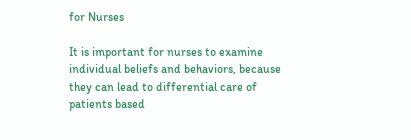for Nurses

It is important for nurses to examine individual beliefs and behaviors, because they can lead to differential care of patients based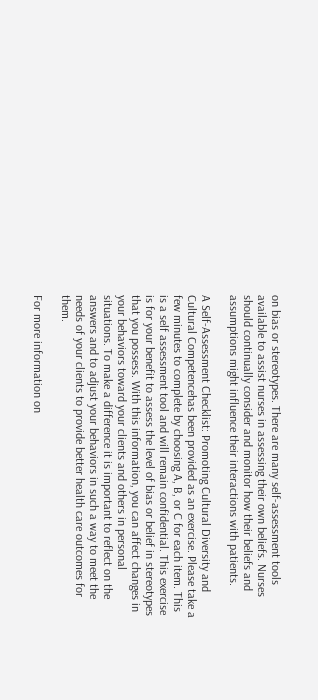on bias or stereotypes. There are many self-assessment tools available to assist nurses in assessing their own beliefs. Nurses should continually consider and monitor how their beliefs and assumptions might influence their interactions with patients.

A Self-Assessment Checklist: Promoting Cultural Diversity and Cultural Competencehas been provided as an exercise. Please take a few minutes to complete by choosing A, B, or C for each item. This is a self assessment tool and will remain confidential. This exercise is for your benefit to assess the level of bias or belief in stereotypes that you possess. With this information, you can affect changes in your behaviors toward your clients and others in personal situations. To make a difference it is important to reflect on the answers and to adjust your behaviors in such a way to meet the needs of your clients to provide better health care outcomes for them.

For more information on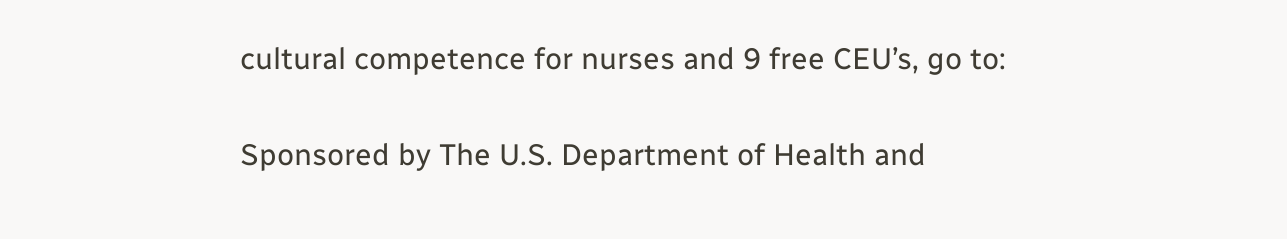cultural competence for nurses and 9 free CEU’s, go to:

Sponsored by The U.S. Department of Health and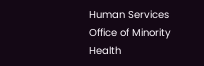Human Services Office of Minority Health